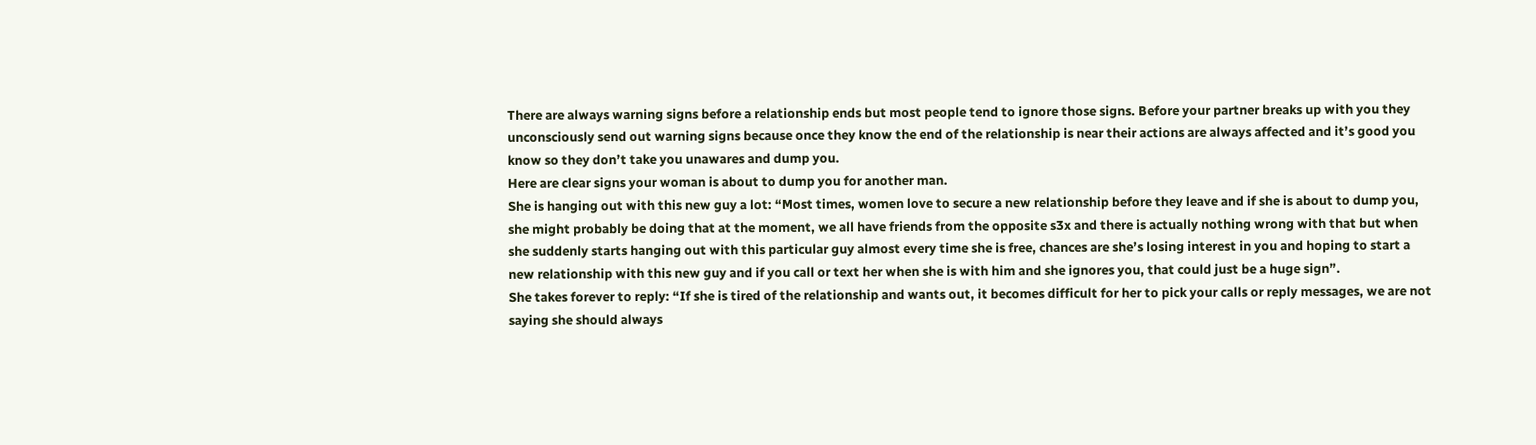There are always warning signs before a relationship ends but most people tend to ignore those signs. Before your partner breaks up with you they unconsciously send out warning signs because once they know the end of the relationship is near their actions are always affected and it’s good you know so they don’t take you unawares and dump you.
Here are clear signs your woman is about to dump you for another man.
She is hanging out with this new guy a lot: “Most times, women love to secure a new relationship before they leave and if she is about to dump you, she might probably be doing that at the moment, we all have friends from the opposite s3x and there is actually nothing wrong with that but when she suddenly starts hanging out with this particular guy almost every time she is free, chances are she’s losing interest in you and hoping to start a new relationship with this new guy and if you call or text her when she is with him and she ignores you, that could just be a huge sign”.
She takes forever to reply: “If she is tired of the relationship and wants out, it becomes difficult for her to pick your calls or reply messages, we are not saying she should always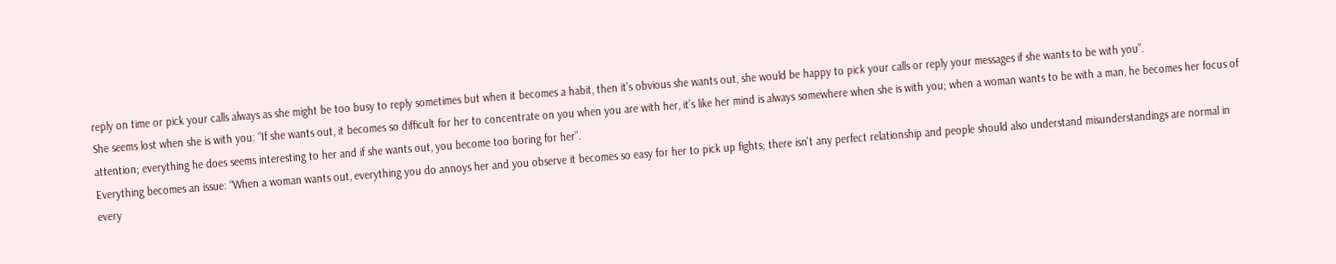reply on time or pick your calls always as she might be too busy to reply sometimes but when it becomes a habit, then it’s obvious she wants out, she would be happy to pick your calls or reply your messages if she wants to be with you”.
She seems lost when she is with you: “If she wants out, it becomes so difficult for her to concentrate on you when you are with her, it’s like her mind is always somewhere when she is with you; when a woman wants to be with a man, he becomes her focus of attention; everything he does seems interesting to her and if she wants out, you become too boring for her”.
Everything becomes an issue: “When a woman wants out, everything you do annoys her and you observe it becomes so easy for her to pick up fights; there isn’t any perfect relationship and people should also understand misunderstandings are normal in every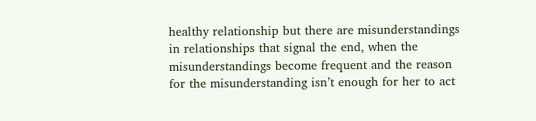healthy relationship but there are misunderstandings in relationships that signal the end, when the misunderstandings become frequent and the reason for the misunderstanding isn’t enough for her to act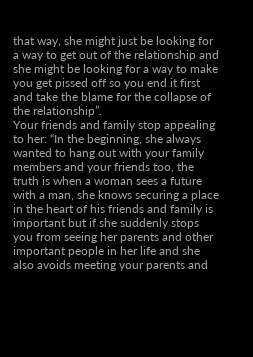that way, she might just be looking for a way to get out of the relationship and she might be looking for a way to make you get pissed off so you end it first and take the blame for the collapse of the relationship”.
Your friends and family stop appealing to her: “In the beginning, she always wanted to hang out with your family members and your friends too, the truth is when a woman sees a future with a man, she knows securing a place in the heart of his friends and family is important but if she suddenly stops you from seeing her parents and other important people in her life and she also avoids meeting your parents and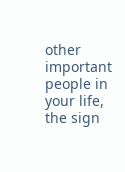other important people in your life, the sign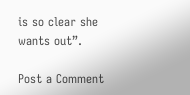is so clear she wants out”.

Post a Comment